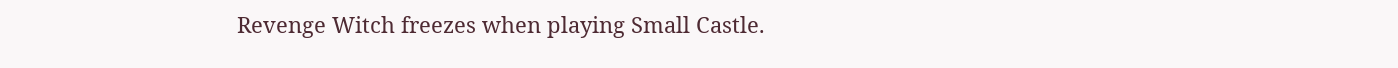Revenge Witch freezes when playing Small Castle.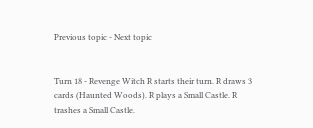Previous topic - Next topic


Turn 18 - Revenge Witch R starts their turn. R draws 3 cards (Haunted Woods). R plays a Small Castle. R trashes a Small Castle.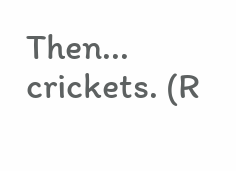Then... crickets. (R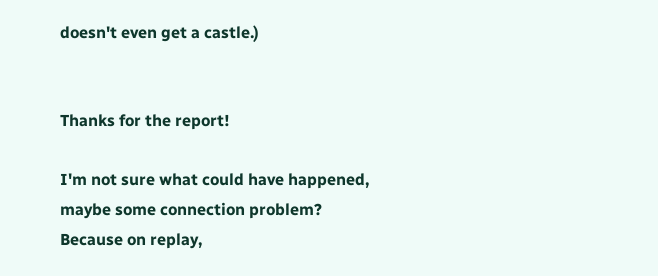doesn't even get a castle.)


Thanks for the report!

I'm not sure what could have happened, maybe some connection problem? Because on replay,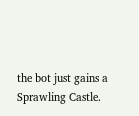the bot just gains a Sprawling Castle.